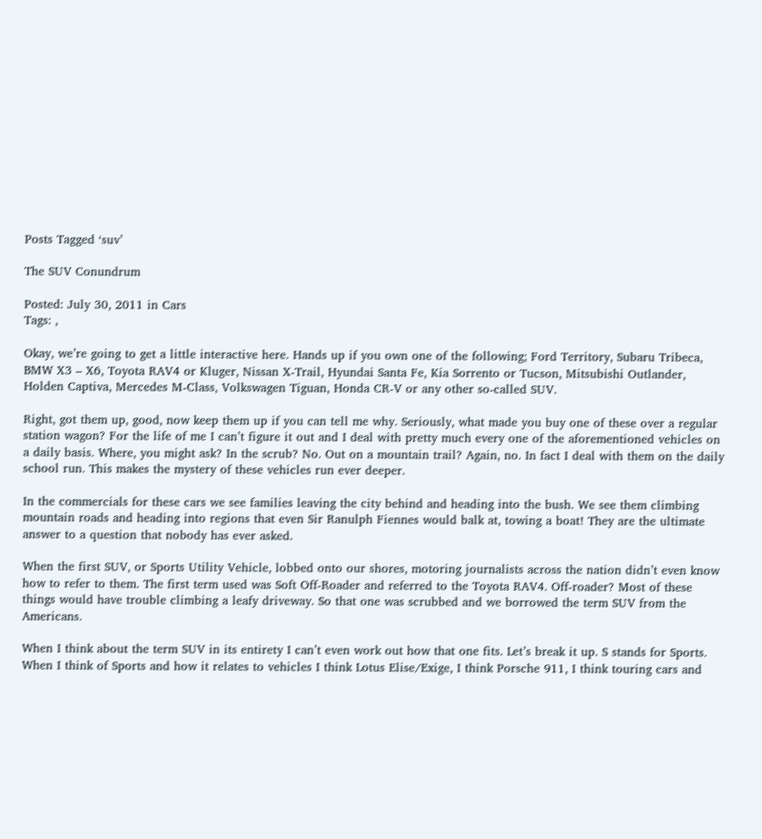Posts Tagged ‘suv’

The SUV Conundrum

Posted: July 30, 2011 in Cars
Tags: ,

Okay, we’re going to get a little interactive here. Hands up if you own one of the following; Ford Territory, Subaru Tribeca, BMW X3 – X6, Toyota RAV4 or Kluger, Nissan X-Trail, Hyundai Santa Fe, Kia Sorrento or Tucson, Mitsubishi Outlander, Holden Captiva, Mercedes M-Class, Volkswagen Tiguan, Honda CR-V or any other so-called SUV.

Right, got them up, good, now keep them up if you can tell me why. Seriously, what made you buy one of these over a regular station wagon? For the life of me I can’t figure it out and I deal with pretty much every one of the aforementioned vehicles on a daily basis. Where, you might ask? In the scrub? No. Out on a mountain trail? Again, no. In fact I deal with them on the daily school run. This makes the mystery of these vehicles run ever deeper.

In the commercials for these cars we see families leaving the city behind and heading into the bush. We see them climbing mountain roads and heading into regions that even Sir Ranulph Fiennes would balk at, towing a boat! They are the ultimate answer to a question that nobody has ever asked.

When the first SUV, or Sports Utility Vehicle, lobbed onto our shores, motoring journalists across the nation didn’t even know how to refer to them. The first term used was Soft Off-Roader and referred to the Toyota RAV4. Off-roader? Most of these things would have trouble climbing a leafy driveway. So that one was scrubbed and we borrowed the term SUV from the Americans.

When I think about the term SUV in its entirety I can’t even work out how that one fits. Let’s break it up. S stands for Sports. When I think of Sports and how it relates to vehicles I think Lotus Elise/Exige, I think Porsche 911, I think touring cars and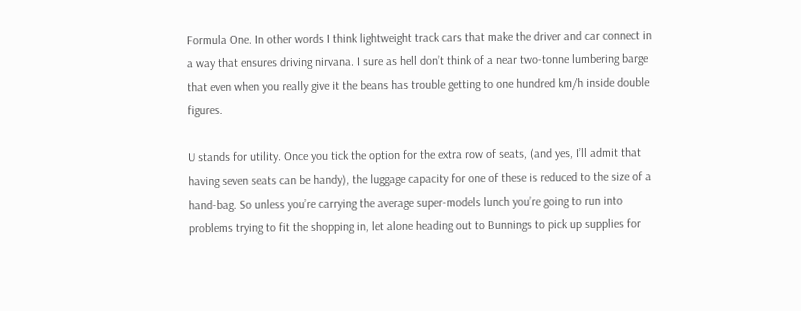Formula One. In other words I think lightweight track cars that make the driver and car connect in a way that ensures driving nirvana. I sure as hell don’t think of a near two-tonne lumbering barge that even when you really give it the beans has trouble getting to one hundred km/h inside double figures.

U stands for utility. Once you tick the option for the extra row of seats, (and yes, I’ll admit that having seven seats can be handy), the luggage capacity for one of these is reduced to the size of a hand-bag. So unless you’re carrying the average super-models lunch you’re going to run into problems trying to fit the shopping in, let alone heading out to Bunnings to pick up supplies for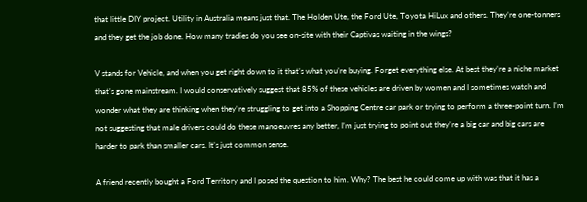that little DIY project. Utility in Australia means just that. The Holden Ute, the Ford Ute, Toyota HiLux and others. They’re one-tonners and they get the job done. How many tradies do you see on-site with their Captivas waiting in the wings?

V stands for Vehicle, and when you get right down to it that’s what you’re buying. Forget everything else. At best they’re a niche market that’s gone mainstream. I would conservatively suggest that 85% of these vehicles are driven by women and I sometimes watch and wonder what they are thinking when they’re struggling to get into a Shopping Centre car park or trying to perform a three-point turn. I’m not suggesting that male drivers could do these manoeuvres any better, I’m just trying to point out they’re a big car and big cars are harder to park than smaller cars. It’s just common sense.

A friend recently bought a Ford Territory and I posed the question to him. Why? The best he could come up with was that it has a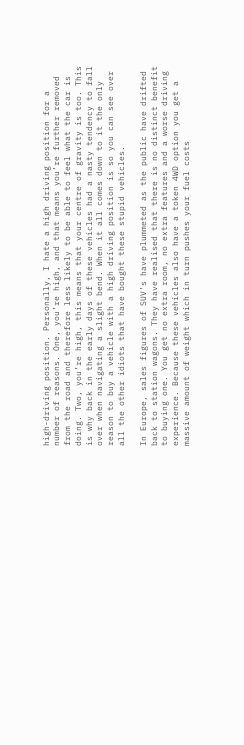high-driving position. Personally, I hate a high driving position for a number of reasons. One, you’re high, and that means you’re further removed from the road and therefore less likely to be able to feel what the car is doing. Two, you’re high, this means that your centre of gravity is too. This is why back in the early days of these vehicles had a nasty tendency to fall over when navigating a slight bend. When it all comes down to it the only reason to buy a vehicle with a high driving position is so you can see over all the other idiots that have bought these stupid vehicles.

In Europe, sales figures of SUV’s have plummeted as the public have drifted back to station wagons. They have realised that there is no distinct benefit to buying one. You get no extra room, no extra features and a worse driving experience. Because these vehicles also have a token 4WD option you get a massive amount of weight which in turn pushes your fuel costs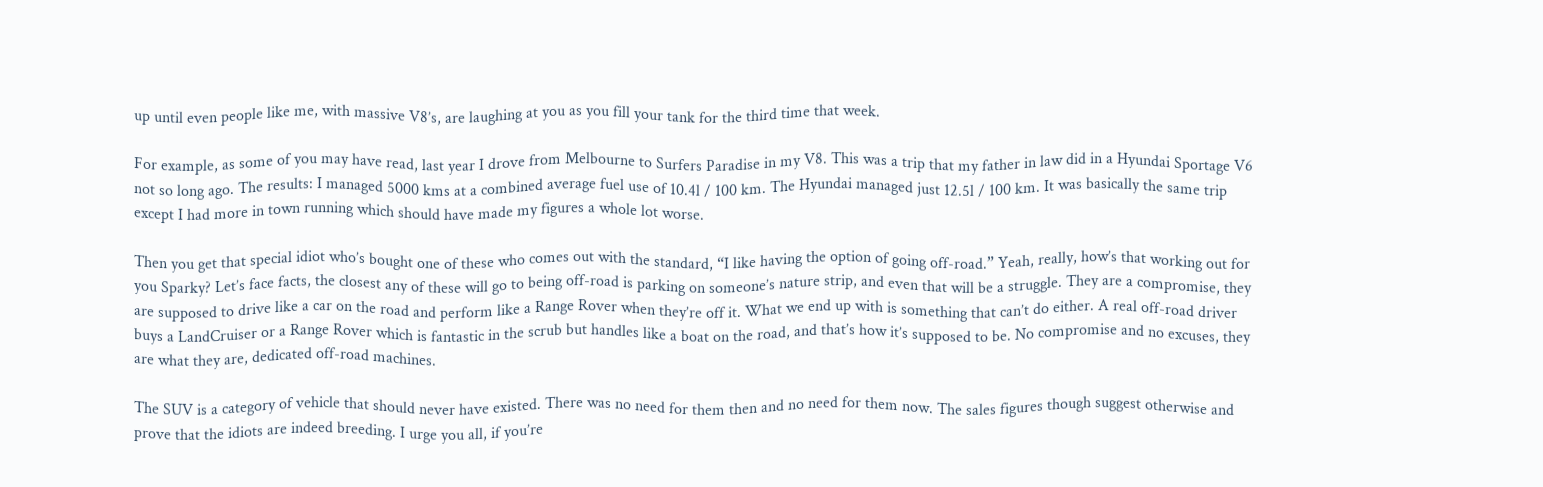up until even people like me, with massive V8’s, are laughing at you as you fill your tank for the third time that week.

For example, as some of you may have read, last year I drove from Melbourne to Surfers Paradise in my V8. This was a trip that my father in law did in a Hyundai Sportage V6 not so long ago. The results: I managed 5000 kms at a combined average fuel use of 10.4l / 100 km. The Hyundai managed just 12.5l / 100 km. It was basically the same trip except I had more in town running which should have made my figures a whole lot worse.

Then you get that special idiot who’s bought one of these who comes out with the standard, “I like having the option of going off-road.” Yeah, really, how’s that working out for you Sparky? Let’s face facts, the closest any of these will go to being off-road is parking on someone’s nature strip, and even that will be a struggle. They are a compromise, they are supposed to drive like a car on the road and perform like a Range Rover when they’re off it. What we end up with is something that can’t do either. A real off-road driver buys a LandCruiser or a Range Rover which is fantastic in the scrub but handles like a boat on the road, and that’s how it’s supposed to be. No compromise and no excuses, they are what they are, dedicated off-road machines.

The SUV is a category of vehicle that should never have existed. There was no need for them then and no need for them now. The sales figures though suggest otherwise and prove that the idiots are indeed breeding. I urge you all, if you’re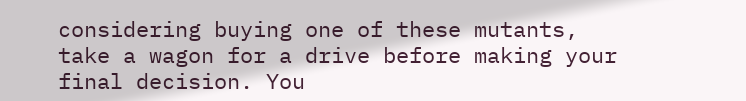considering buying one of these mutants, take a wagon for a drive before making your final decision. You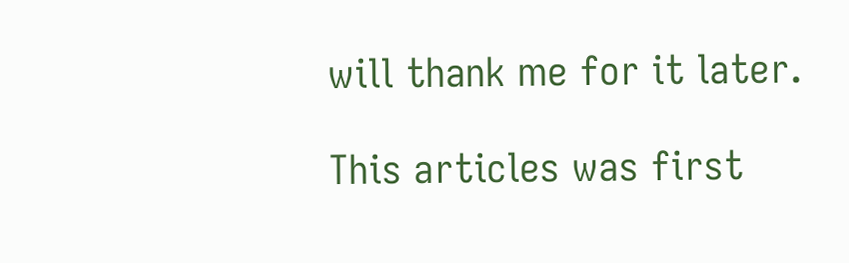will thank me for it later.

This articles was first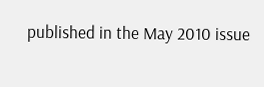published in the May 2010 issue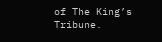of The King’s Tribune.